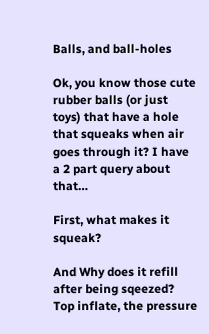Balls, and ball-holes

Ok, you know those cute rubber balls (or just toys) that have a hole that squeaks when air goes through it? I have a 2 part query about that…

First, what makes it squeak?

And Why does it refill after being sqeezed? Top inflate, the pressure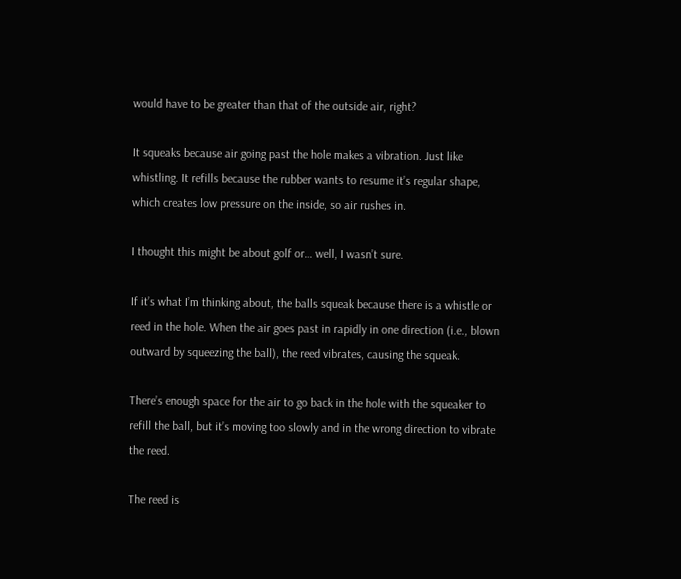would have to be greater than that of the outside air, right?

It squeaks because air going past the hole makes a vibration. Just like whistling. It refills because the rubber wants to resume it’s regular shape, which creates low pressure on the inside, so air rushes in.

I thought this might be about golf or… well, I wasn’t sure.

If it’s what I’m thinking about, the balls squeak because there is a whistle or reed in the hole. When the air goes past in rapidly in one direction (i.e., blown outward by squeezing the ball), the reed vibrates, causing the squeak.

There’s enough space for the air to go back in the hole with the squeaker to refill the ball, but it’s moving too slowly and in the wrong direction to vibrate the reed.

The reed is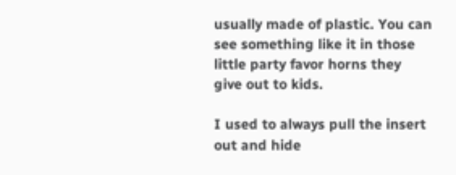usually made of plastic. You can see something like it in those little party favor horns they give out to kids.

I used to always pull the insert out and hide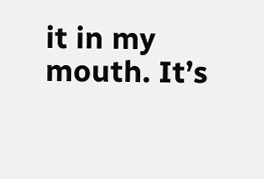it in my mouth. It’s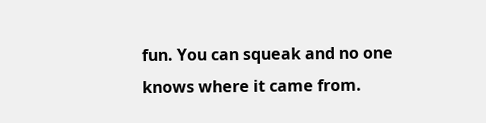fun. You can squeak and no one knows where it came from.